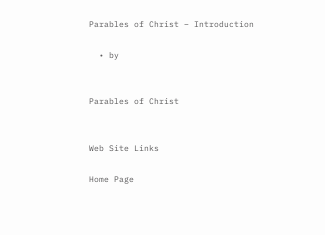Parables of Christ – Introduction

  • by


Parables of Christ


Web Site Links

Home Page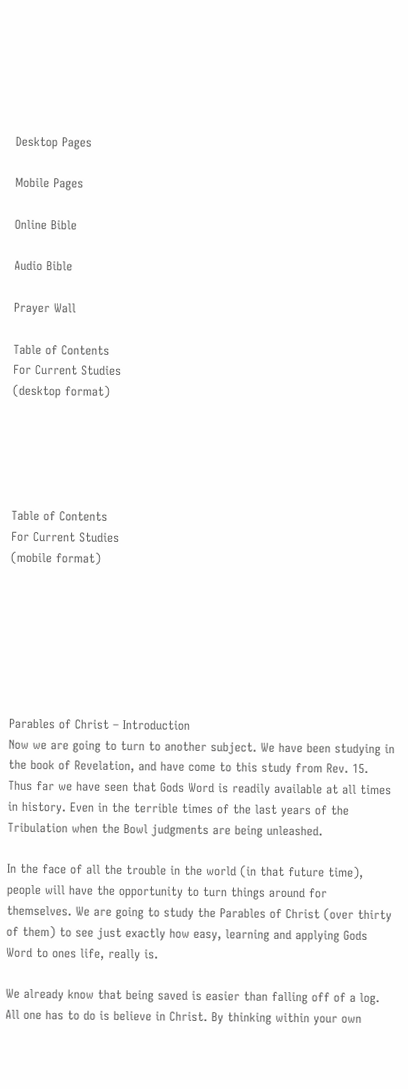Desktop Pages

Mobile Pages

Online Bible

Audio Bible

Prayer Wall

Table of Contents
For Current Studies
(desktop format)





Table of Contents
For Current Studies
(mobile format)







Parables of Christ – Introduction
Now we are going to turn to another subject. We have been studying in the book of Revelation, and have come to this study from Rev. 15. Thus far we have seen that Gods Word is readily available at all times in history. Even in the terrible times of the last years of the Tribulation when the Bowl judgments are being unleashed.

In the face of all the trouble in the world (in that future time), people will have the opportunity to turn things around for themselves. We are going to study the Parables of Christ (over thirty of them) to see just exactly how easy, learning and applying Gods Word to ones life, really is.

We already know that being saved is easier than falling off of a log. All one has to do is believe in Christ. By thinking within your own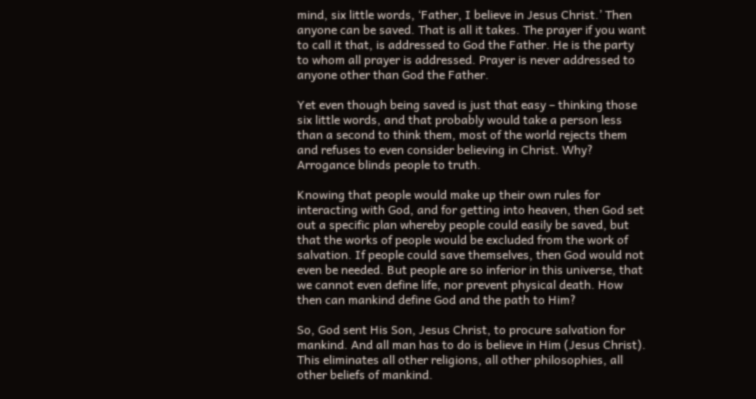mind, six little words, ‘Father, I believe in Jesus Christ.’ Then anyone can be saved. That is all it takes. The prayer if you want to call it that, is addressed to God the Father. He is the party to whom all prayer is addressed. Prayer is never addressed to anyone other than God the Father.

Yet even though being saved is just that easy – thinking those six little words, and that probably would take a person less than a second to think them, most of the world rejects them and refuses to even consider believing in Christ. Why? Arrogance blinds people to truth.

Knowing that people would make up their own rules for interacting with God, and for getting into heaven, then God set out a specific plan whereby people could easily be saved, but that the works of people would be excluded from the work of salvation. If people could save themselves, then God would not even be needed. But people are so inferior in this universe, that we cannot even define life, nor prevent physical death. How then can mankind define God and the path to Him?

So, God sent His Son, Jesus Christ, to procure salvation for mankind. And all man has to do is believe in Him (Jesus Christ). This eliminates all other religions, all other philosophies, all other beliefs of mankind.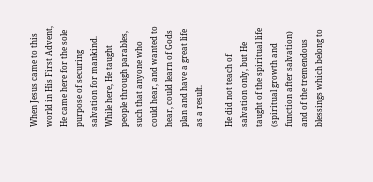When Jesus came to this world in His First Advent, He came here for the sole purpose of securing salvation for mankind. While here, He taught people through parables, such that anyone who could hear, and wanted to hear, could learn of Gods plan and have a great life as a result.

He did not teach of salvation only, but He taught of the spiritual life (spiritual growth and function after salvation) and of the tremendous blessings which belong to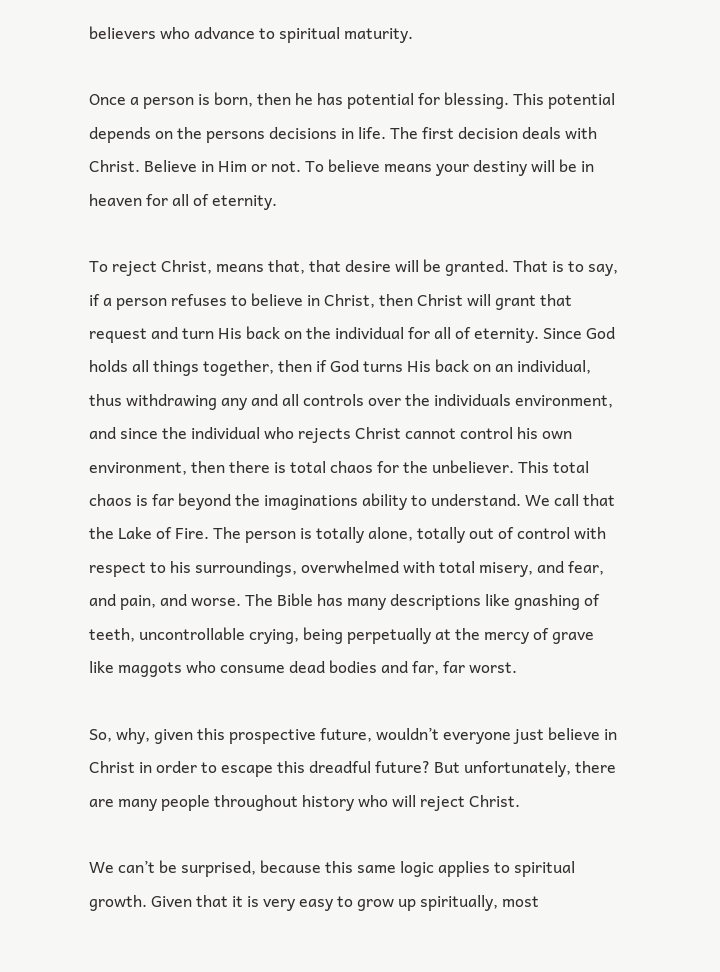believers who advance to spiritual maturity.

Once a person is born, then he has potential for blessing. This potential depends on the persons decisions in life. The first decision deals with Christ. Believe in Him or not. To believe means your destiny will be in heaven for all of eternity.

To reject Christ, means that, that desire will be granted. That is to say, if a person refuses to believe in Christ, then Christ will grant that request and turn His back on the individual for all of eternity. Since God holds all things together, then if God turns His back on an individual, thus withdrawing any and all controls over the individuals environment, and since the individual who rejects Christ cannot control his own environment, then there is total chaos for the unbeliever. This total chaos is far beyond the imaginations ability to understand. We call that the Lake of Fire. The person is totally alone, totally out of control with respect to his surroundings, overwhelmed with total misery, and fear, and pain, and worse. The Bible has many descriptions like gnashing of teeth, uncontrollable crying, being perpetually at the mercy of grave like maggots who consume dead bodies and far, far worst.

So, why, given this prospective future, wouldn’t everyone just believe in Christ in order to escape this dreadful future? But unfortunately, there are many people throughout history who will reject Christ.

We can’t be surprised, because this same logic applies to spiritual growth. Given that it is very easy to grow up spiritually, most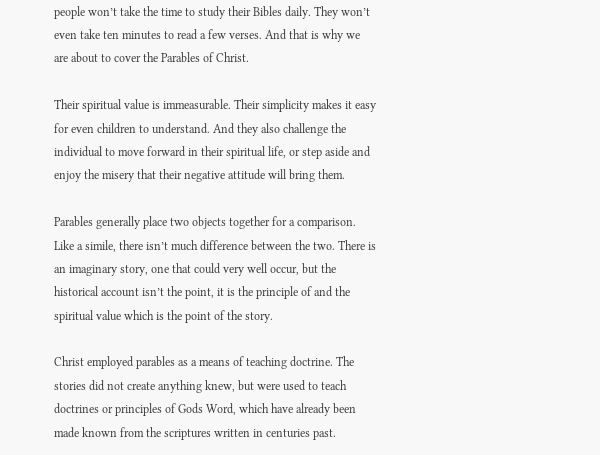people won’t take the time to study their Bibles daily. They won’t even take ten minutes to read a few verses. And that is why we are about to cover the Parables of Christ.

Their spiritual value is immeasurable. Their simplicity makes it easy for even children to understand. And they also challenge the individual to move forward in their spiritual life, or step aside and enjoy the misery that their negative attitude will bring them.

Parables generally place two objects together for a comparison. Like a simile, there isn’t much difference between the two. There is an imaginary story, one that could very well occur, but the historical account isn’t the point, it is the principle of and the spiritual value which is the point of the story.

Christ employed parables as a means of teaching doctrine. The stories did not create anything knew, but were used to teach doctrines or principles of Gods Word, which have already been made known from the scriptures written in centuries past.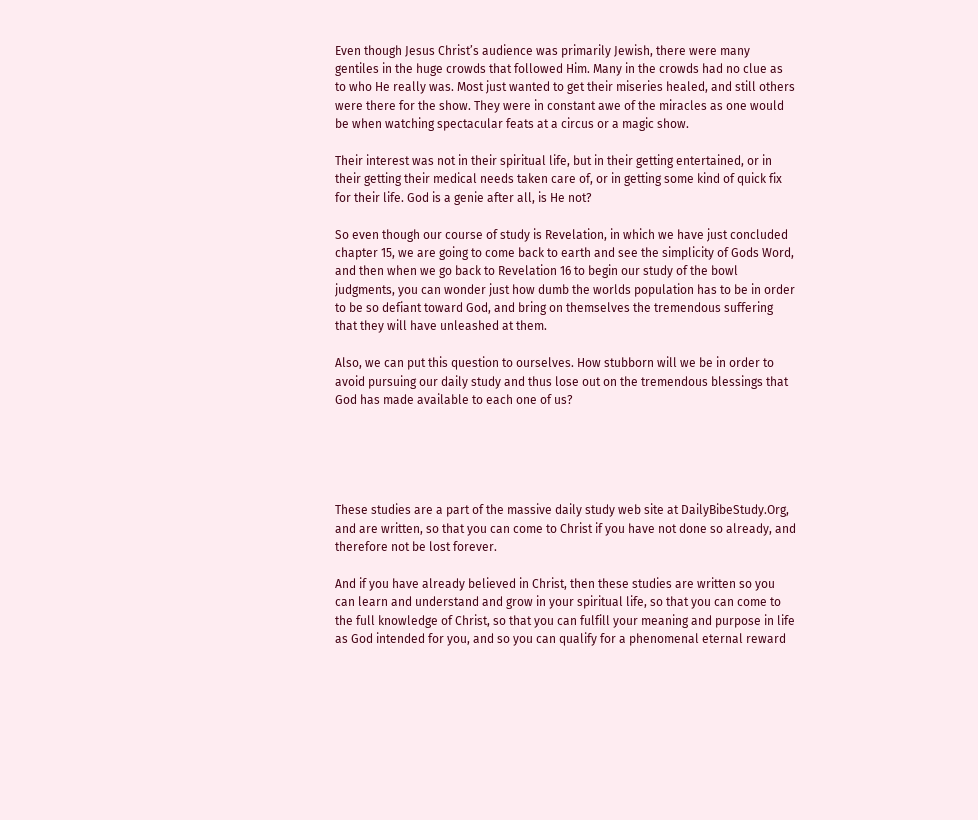Even though Jesus Christ’s audience was primarily Jewish, there were many gentiles in the huge crowds that followed Him. Many in the crowds had no clue as to who He really was. Most just wanted to get their miseries healed, and still others were there for the show. They were in constant awe of the miracles as one would be when watching spectacular feats at a circus or a magic show.

Their interest was not in their spiritual life, but in their getting entertained, or in their getting their medical needs taken care of, or in getting some kind of quick fix for their life. God is a genie after all, is He not?

So even though our course of study is Revelation, in which we have just concluded chapter 15, we are going to come back to earth and see the simplicity of Gods Word, and then when we go back to Revelation 16 to begin our study of the bowl judgments, you can wonder just how dumb the worlds population has to be in order to be so defiant toward God, and bring on themselves the tremendous suffering that they will have unleashed at them.

Also, we can put this question to ourselves. How stubborn will we be in order to avoid pursuing our daily study and thus lose out on the tremendous blessings that God has made available to each one of us?





These studies are a part of the massive daily study web site at DailyBibeStudy.Org, and are written, so that you can come to Christ if you have not done so already, and therefore not be lost forever.

And if you have already believed in Christ, then these studies are written so you can learn and understand and grow in your spiritual life, so that you can come to the full knowledge of Christ, so that you can fulfill your meaning and purpose in life as God intended for you, and so you can qualify for a phenomenal eternal reward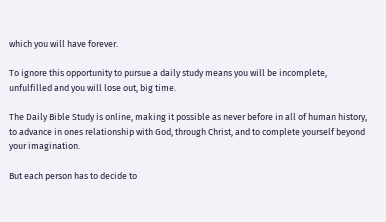which you will have forever.

To ignore this opportunity to pursue a daily study means you will be incomplete, unfulfilled and you will lose out, big time.

The Daily Bible Study is online, making it possible as never before in all of human history, to advance in ones relationship with God, through Christ, and to complete yourself beyond your imagination.

But each person has to decide to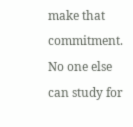make that commitment. No one else can study for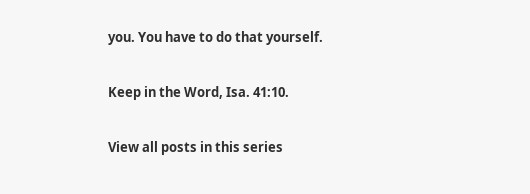you. You have to do that yourself.

Keep in the Word, Isa. 41:10.

View all posts in this series